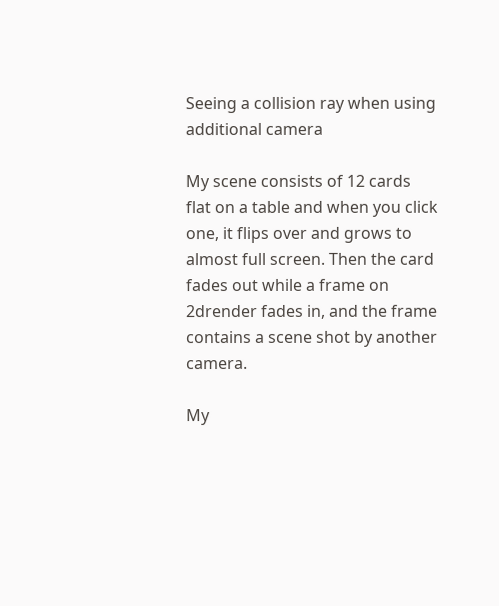Seeing a collision ray when using additional camera

My scene consists of 12 cards flat on a table and when you click one, it flips over and grows to almost full screen. Then the card fades out while a frame on 2drender fades in, and the frame contains a scene shot by another camera.

My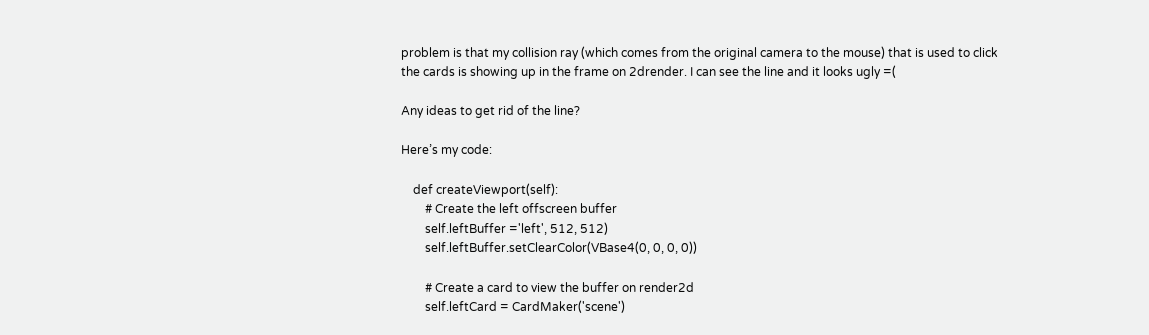problem is that my collision ray (which comes from the original camera to the mouse) that is used to click the cards is showing up in the frame on 2drender. I can see the line and it looks ugly =(

Any ideas to get rid of the line?

Here’s my code:

    def createViewport(self):
        # Create the left offscreen buffer
        self.leftBuffer ='left', 512, 512)
        self.leftBuffer.setClearColor(VBase4(0, 0, 0, 0))

        # Create a card to view the buffer on render2d
        self.leftCard = CardMaker('scene')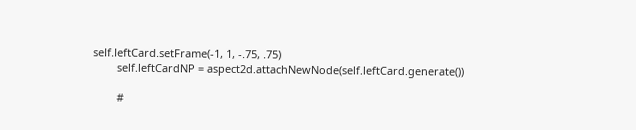self.leftCard.setFrame(-1, 1, -.75, .75)
        self.leftCardNP = aspect2d.attachNewNode(self.leftCard.generate())

        #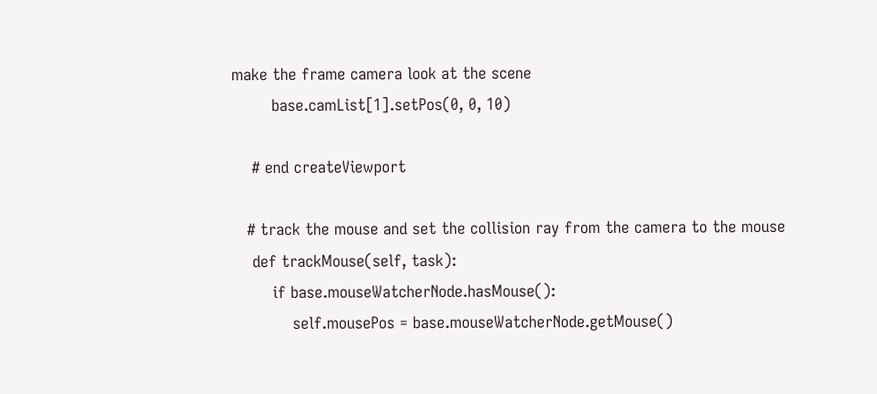make the frame camera look at the scene
        base.camList[1].setPos(0, 0, 10)

    # end createViewport

   # track the mouse and set the collision ray from the camera to the mouse
    def trackMouse(self, task):
        if base.mouseWatcherNode.hasMouse():
            self.mousePos = base.mouseWatcherNode.getMouse()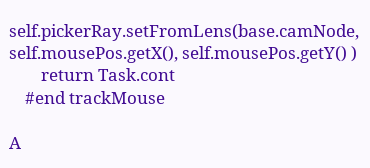self.pickerRay.setFromLens(base.camNode, self.mousePos.getX(), self.mousePos.getY() )
        return Task.cont
    #end trackMouse

A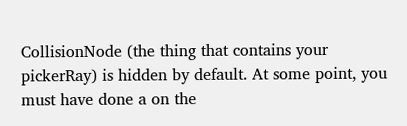CollisionNode (the thing that contains your pickerRay) is hidden by default. At some point, you must have done a on the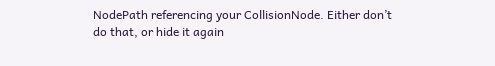NodePath referencing your CollisionNode. Either don’t do that, or hide it again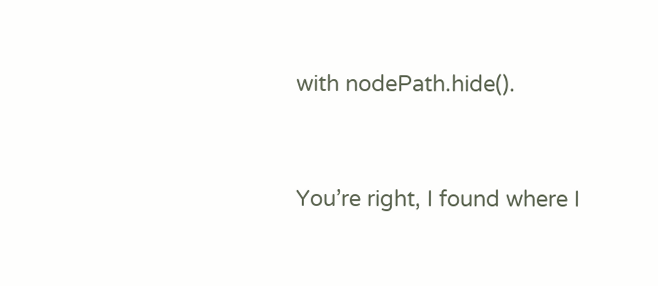with nodePath.hide().


You’re right, I found where I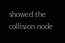showed the collision node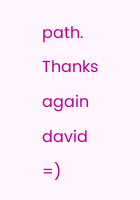path. Thanks again david =)